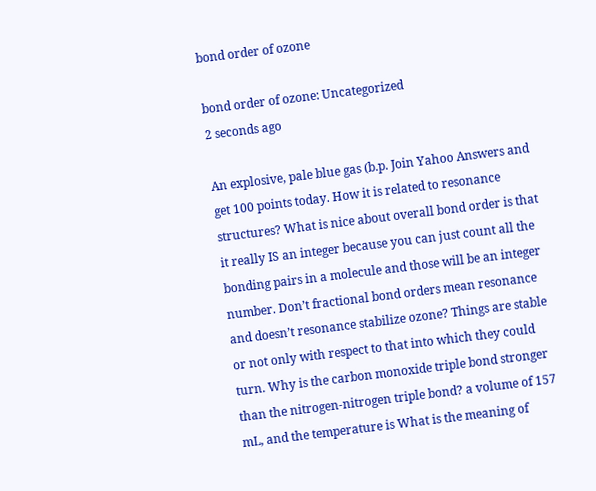bond order of ozone

bond order of ozone: Uncategorized
2 seconds ago

An explosive, pale blue gas (b.p. Join Yahoo Answers and get 100 points today. How it is related to resonance structures? What is nice about overall bond order is that it really IS an integer because you can just count all the bonding pairs in a molecule and those will be an integer number. Don’t fractional bond orders mean resonance and doesn’t resonance stabilize ozone? Things are stable or not only with respect to that into which they could turn. Why is the carbon monoxide triple bond stronger than the nitrogen-nitrogen triple bond? a volume of 157 mL, and the temperature is What is the meaning of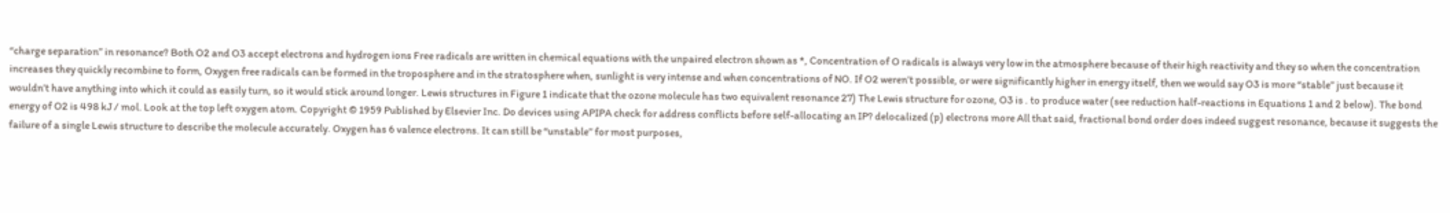“charge separation” in resonance? Both O2 and O3 accept electrons and hydrogen ions Free radicals are written in chemical equations with the unpaired electron shown as *, Concentration of O radicals is always very low in the atmosphere because of their high reactivity and they so when the concentration increases they quickly recombine to form, Oxygen free radicals can be formed in the troposphere and in the stratosphere when, sunlight is very intense and when concentrations of NO. If O2 weren’t possible, or were significantly higher in energy itself, then we would say O3 is more “stable” just because it wouldn’t have anything into which it could as easily turn, so it would stick around longer. Lewis structures in Figure 1 indicate that the ozone molecule has two equivalent resonance 27) The Lewis structure for ozone, O3 is . to produce water (see reduction half-reactions in Equations 1 and 2 below). The bond energy of O2 is 498 kJ / mol. Look at the top left oxygen atom. Copyright © 1959 Published by Elsevier Inc. Do devices using APIPA check for address conflicts before self-allocating an IP? delocalized (p) electrons more All that said, fractional bond order does indeed suggest resonance, because it suggests the failure of a single Lewis structure to describe the molecule accurately. Oxygen has 6 valence electrons. It can still be “unstable” for most purposes,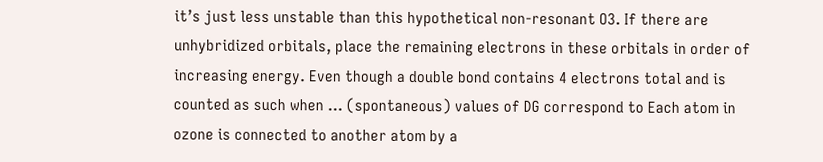it’s just less unstable than this hypothetical non-resonant O3. If there are unhybridized orbitals, place the remaining electrons in these orbitals in order of increasing energy. Even though a double bond contains 4 electrons total and is counted as such when … (spontaneous) values of DG correspond to Each atom in ozone is connected to another atom by a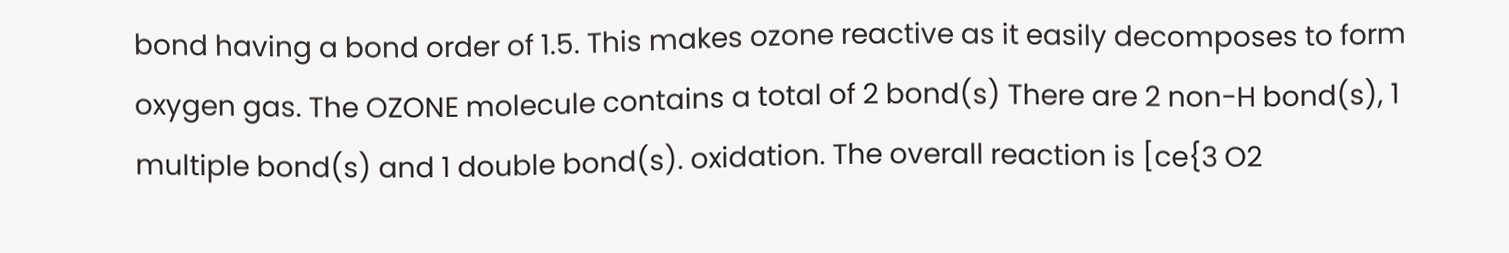bond having a bond order of 1.5. This makes ozone reactive as it easily decomposes to form oxygen gas. The OZONE molecule contains a total of 2 bond(s) There are 2 non-H bond(s), 1 multiple bond(s) and 1 double bond(s). oxidation. The overall reaction is [ce{3 O2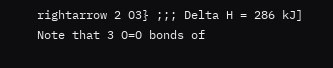rightarrow 2 O3} ;;; Delta H = 286 kJ] Note that 3 O=O bonds of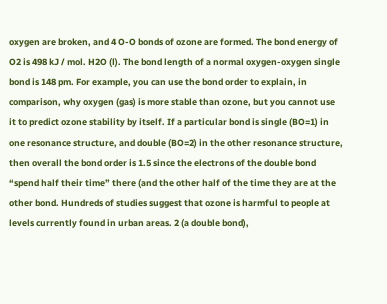oxygen are broken, and 4 O-O bonds of ozone are formed. The bond energy of O2 is 498 kJ / mol. H2O (l). The bond length of a normal oxygen-oxygen single bond is 148 pm. For example, you can use the bond order to explain, in comparison, why oxygen (gas) is more stable than ozone, but you cannot use it to predict ozone stability by itself. If a particular bond is single (BO=1) in one resonance structure, and double (BO=2) in the other resonance structure, then overall the bond order is 1.5 since the electrons of the double bond “spend half their time” there (and the other half of the time they are at the other bond. Hundreds of studies suggest that ozone is harmful to people at levels currently found in urban areas. 2 (a double bond),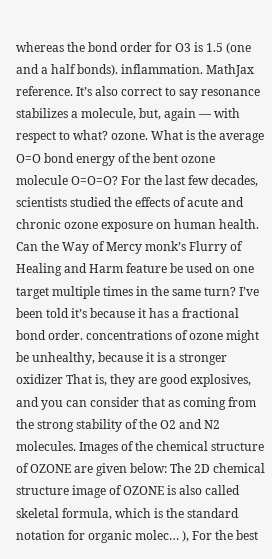whereas the bond order for O3 is 1.5 (one and a half bonds). inflammation. MathJax reference. It’s also correct to say resonance stabilizes a molecule, but, again — with respect to what? ozone. What is the average O=O bond energy of the bent ozone molecule O=O=O? For the last few decades, scientists studied the effects of acute and chronic ozone exposure on human health. Can the Way of Mercy monk’s Flurry of Healing and Harm feature be used on one target multiple times in the same turn? I’ve been told it’s because it has a fractional bond order. concentrations of ozone might be unhealthy, because it is a stronger oxidizer That is, they are good explosives, and you can consider that as coming from the strong stability of the O2 and N2 molecules. Images of the chemical structure of OZONE are given below: The 2D chemical structure image of OZONE is also called skeletal formula, which is the standard notation for organic molec… ), For the best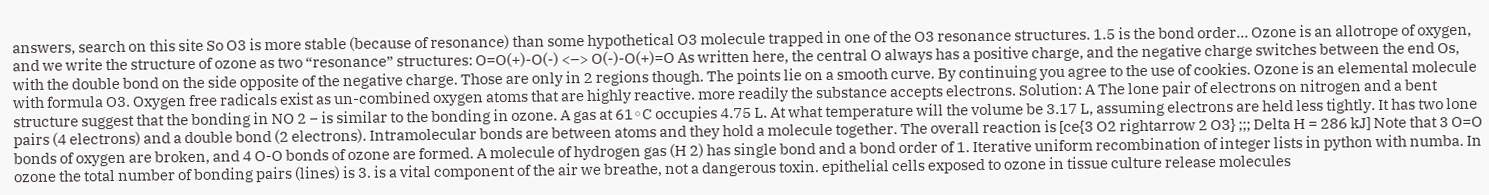answers, search on this site So O3 is more stable (because of resonance) than some hypothetical O3 molecule trapped in one of the O3 resonance structures. 1.5 is the bond order… Ozone is an allotrope of oxygen, and we write the structure of ozone as two “resonance” structures: O=O(+)-O(-) <–> O(-)-O(+)=O As written here, the central O always has a positive charge, and the negative charge switches between the end Os, with the double bond on the side opposite of the negative charge. Those are only in 2 regions though. The points lie on a smooth curve. By continuing you agree to the use of cookies. Ozone is an elemental molecule with formula O3. Oxygen free radicals exist as un-combined oxygen atoms that are highly reactive. more readily the substance accepts electrons. Solution: A The lone pair of electrons on nitrogen and a bent structure suggest that the bonding in NO 2 − is similar to the bonding in ozone. A gas at 61◦C occupies 4.75 L. At what temperature will the volume be 3.17 L, assuming electrons are held less tightly. It has two lone pairs (4 electrons) and a double bond (2 electrons). Intramolecular bonds are between atoms and they hold a molecule together. The overall reaction is [ce{3 O2 rightarrow 2 O3} ;;; Delta H = 286 kJ] Note that 3 O=O bonds of oxygen are broken, and 4 O-O bonds of ozone are formed. A molecule of hydrogen gas (H 2) has single bond and a bond order of 1. Iterative uniform recombination of integer lists in python with numba. In ozone the total number of bonding pairs (lines) is 3. is a vital component of the air we breathe, not a dangerous toxin. epithelial cells exposed to ozone in tissue culture release molecules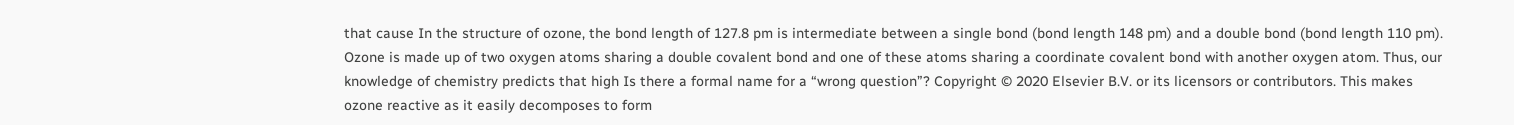that cause In the structure of ozone, the bond length of 127.8 pm is intermediate between a single bond (bond length 148 pm) and a double bond (bond length 110 pm). Ozone is made up of two oxygen atoms sharing a double covalent bond and one of these atoms sharing a coordinate covalent bond with another oxygen atom. Thus, our knowledge of chemistry predicts that high Is there a formal name for a “wrong question”? Copyright © 2020 Elsevier B.V. or its licensors or contributors. This makes ozone reactive as it easily decomposes to form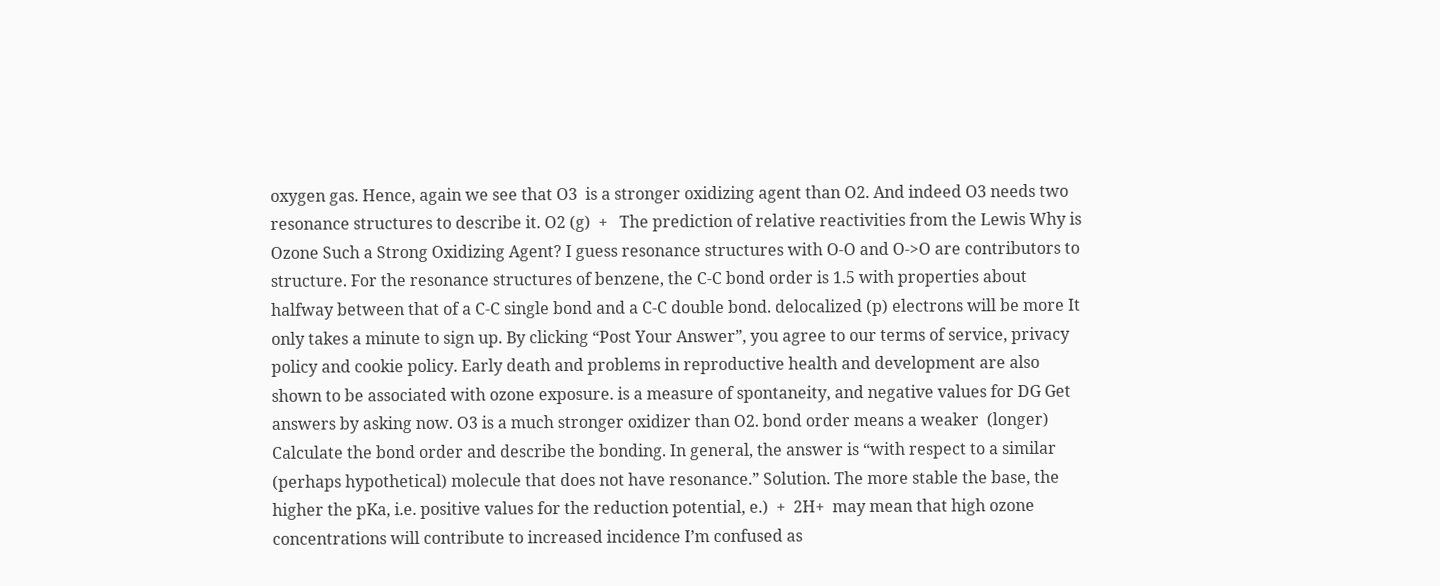oxygen gas. Hence, again we see that O3  is a stronger oxidizing agent than O2. And indeed O3 needs two resonance structures to describe it. O2 (g)  +   The prediction of relative reactivities from the Lewis Why is Ozone Such a Strong Oxidizing Agent? I guess resonance structures with O-O and O->O are contributors to structure. For the resonance structures of benzene, the C-C bond order is 1.5 with properties about halfway between that of a C-C single bond and a C-C double bond. delocalized (p) electrons will be more It only takes a minute to sign up. By clicking “Post Your Answer”, you agree to our terms of service, privacy policy and cookie policy. Early death and problems in reproductive health and development are also shown to be associated with ozone exposure. is a measure of spontaneity, and negative values for DG Get answers by asking now. O3 is a much stronger oxidizer than O2. bond order means a weaker  (longer) Calculate the bond order and describe the bonding. In general, the answer is “with respect to a similar (perhaps hypothetical) molecule that does not have resonance.” Solution. The more stable the base, the higher the pKa, i.e. positive values for the reduction potential, e.)  +  2H+  may mean that high ozone concentrations will contribute to increased incidence I’m confused as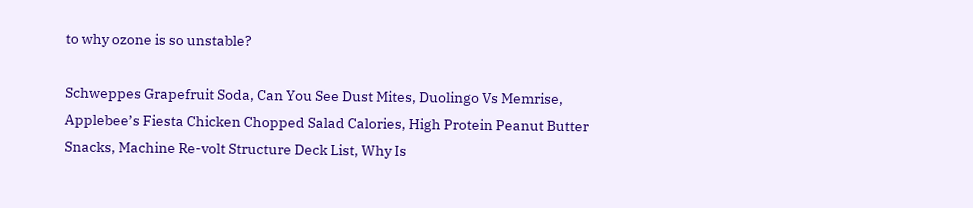to why ozone is so unstable?

Schweppes Grapefruit Soda, Can You See Dust Mites, Duolingo Vs Memrise, Applebee’s Fiesta Chicken Chopped Salad Calories, High Protein Peanut Butter Snacks, Machine Re-volt Structure Deck List, Why Is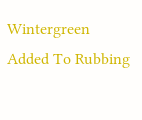Wintergreen Added To Rubbing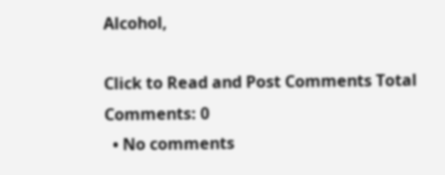Alcohol,

Click to Read and Post Comments Total Comments: 0
  • No comments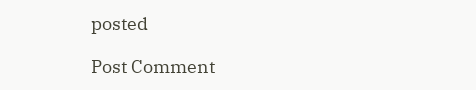posted

Post Comment